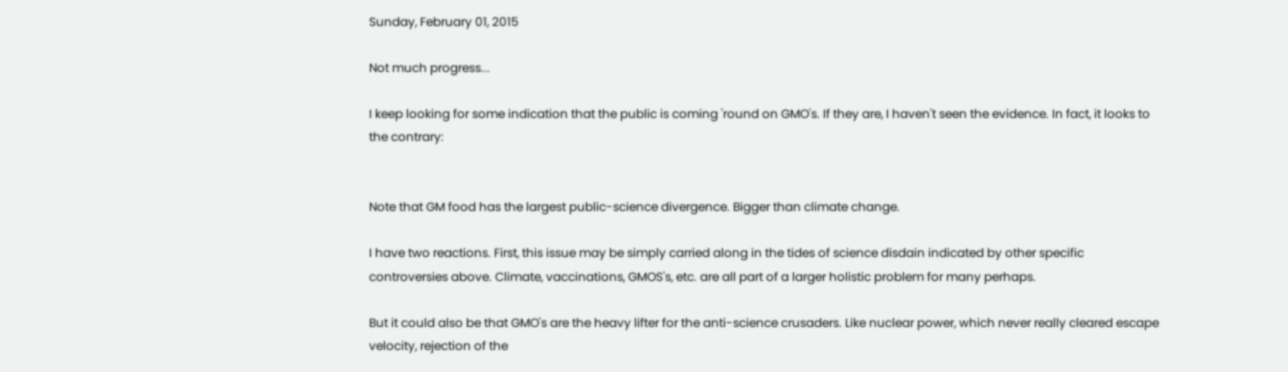Sunday, February 01, 2015

Not much progress...

I keep looking for some indication that the public is coming 'round on GMO's. If they are, I haven't seen the evidence. In fact, it looks to the contrary:


Note that GM food has the largest public-science divergence. Bigger than climate change.

I have two reactions. First, this issue may be simply carried along in the tides of science disdain indicated by other specific controversies above. Climate, vaccinations, GMOS's, etc. are all part of a larger holistic problem for many perhaps.

But it could also be that GMO's are the heavy lifter for the anti-science crusaders. Like nuclear power, which never really cleared escape velocity, rejection of the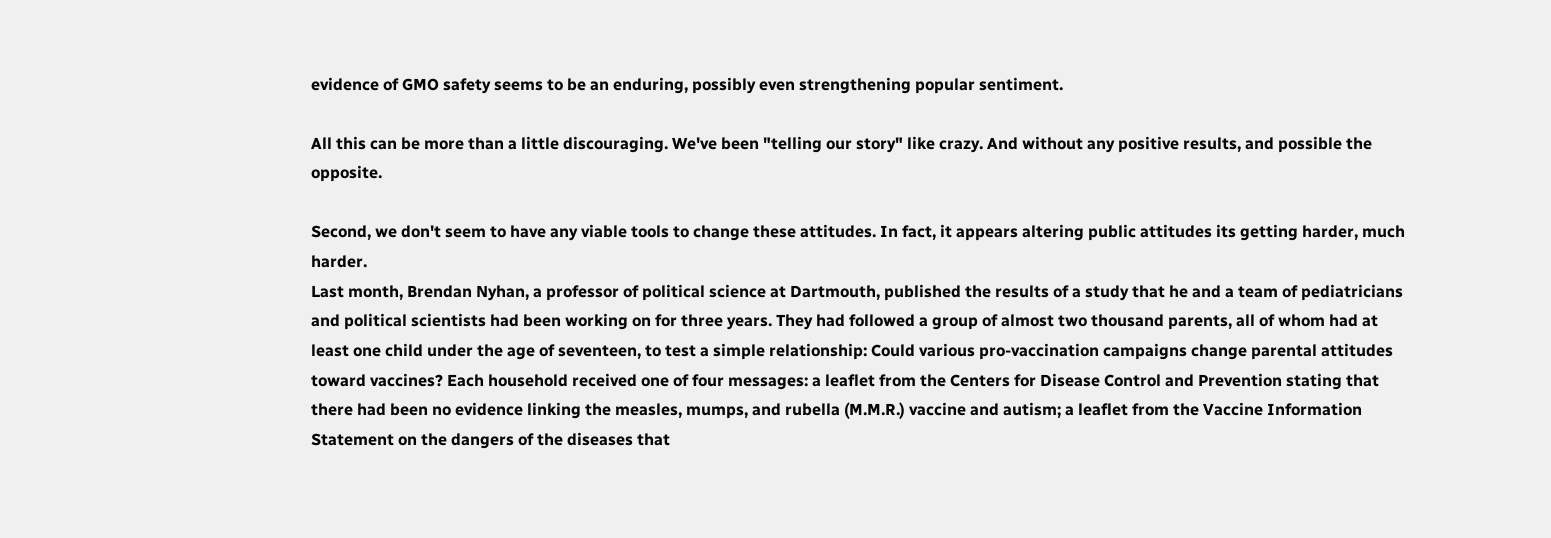evidence of GMO safety seems to be an enduring, possibly even strengthening popular sentiment.

All this can be more than a little discouraging. We've been "telling our story" like crazy. And without any positive results, and possible the opposite.

Second, we don't seem to have any viable tools to change these attitudes. In fact, it appears altering public attitudes its getting harder, much harder.
Last month, Brendan Nyhan, a professor of political science at Dartmouth, published the results of a study that he and a team of pediatricians and political scientists had been working on for three years. They had followed a group of almost two thousand parents, all of whom had at least one child under the age of seventeen, to test a simple relationship: Could various pro-vaccination campaigns change parental attitudes toward vaccines? Each household received one of four messages: a leaflet from the Centers for Disease Control and Prevention stating that there had been no evidence linking the measles, mumps, and rubella (M.M.R.) vaccine and autism; a leaflet from the Vaccine Information Statement on the dangers of the diseases that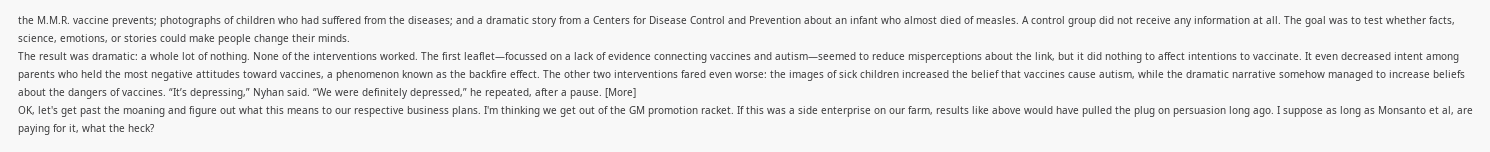the M.M.R. vaccine prevents; photographs of children who had suffered from the diseases; and a dramatic story from a Centers for Disease Control and Prevention about an infant who almost died of measles. A control group did not receive any information at all. The goal was to test whether facts, science, emotions, or stories could make people change their minds.
The result was dramatic: a whole lot of nothing. None of the interventions worked. The first leaflet—focussed on a lack of evidence connecting vaccines and autism—seemed to reduce misperceptions about the link, but it did nothing to affect intentions to vaccinate. It even decreased intent among parents who held the most negative attitudes toward vaccines, a phenomenon known as the backfire effect. The other two interventions fared even worse: the images of sick children increased the belief that vaccines cause autism, while the dramatic narrative somehow managed to increase beliefs about the dangers of vaccines. “It’s depressing,” Nyhan said. “We were definitely depressed,” he repeated, after a pause. [More]
OK, let's get past the moaning and figure out what this means to our respective business plans. I'm thinking we get out of the GM promotion racket. If this was a side enterprise on our farm, results like above would have pulled the plug on persuasion long ago. I suppose as long as Monsanto et al, are paying for it, what the heck?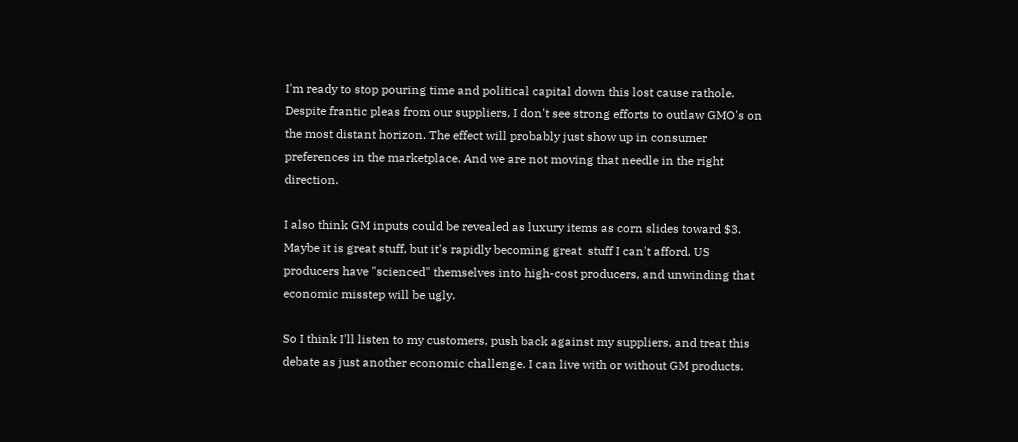I'm ready to stop pouring time and political capital down this lost cause rathole. Despite frantic pleas from our suppliers, I don't see strong efforts to outlaw GMO's on the most distant horizon. The effect will probably just show up in consumer preferences in the marketplace. And we are not moving that needle in the right direction.

I also think GM inputs could be revealed as luxury items as corn slides toward $3. Maybe it is great stuff, but it's rapidly becoming great  stuff I can't afford. US producers have "scienced" themselves into high-cost producers, and unwinding that economic misstep will be ugly.

So I think I'll listen to my customers, push back against my suppliers, and treat this debate as just another economic challenge. I can live with or without GM products.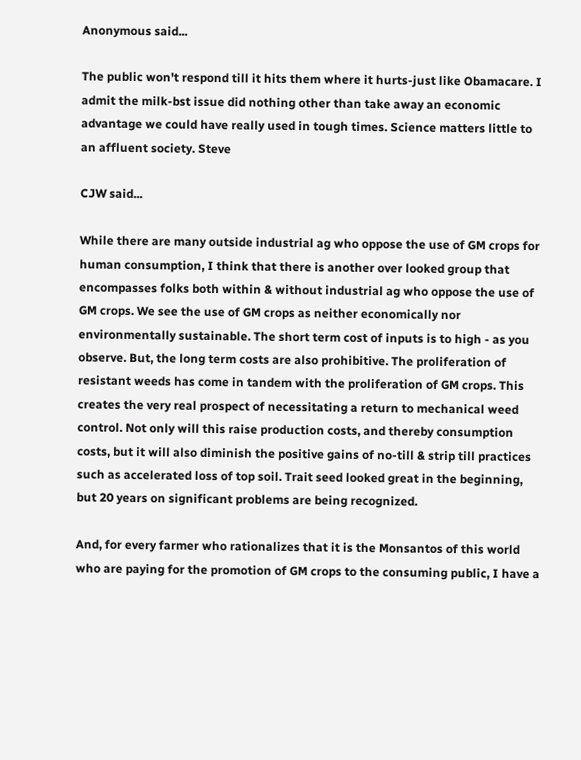Anonymous said...

The public won't respond till it hits them where it hurts-just like Obamacare. I admit the milk-bst issue did nothing other than take away an economic advantage we could have really used in tough times. Science matters little to an affluent society. Steve

CJW said...

While there are many outside industrial ag who oppose the use of GM crops for human consumption, I think that there is another over looked group that encompasses folks both within & without industrial ag who oppose the use of GM crops. We see the use of GM crops as neither economically nor environmentally sustainable. The short term cost of inputs is to high - as you observe. But, the long term costs are also prohibitive. The proliferation of resistant weeds has come in tandem with the proliferation of GM crops. This creates the very real prospect of necessitating a return to mechanical weed control. Not only will this raise production costs, and thereby consumption costs, but it will also diminish the positive gains of no-till & strip till practices such as accelerated loss of top soil. Trait seed looked great in the beginning, but 20 years on significant problems are being recognized.

And, for every farmer who rationalizes that it is the Monsantos of this world who are paying for the promotion of GM crops to the consuming public, I have a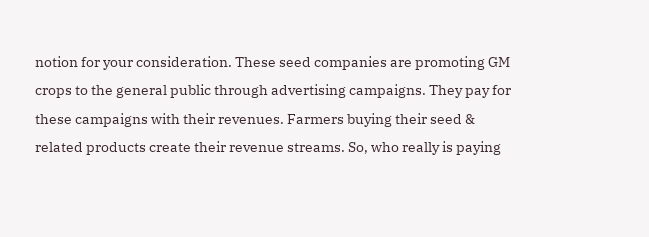notion for your consideration. These seed companies are promoting GM crops to the general public through advertising campaigns. They pay for these campaigns with their revenues. Farmers buying their seed & related products create their revenue streams. So, who really is paying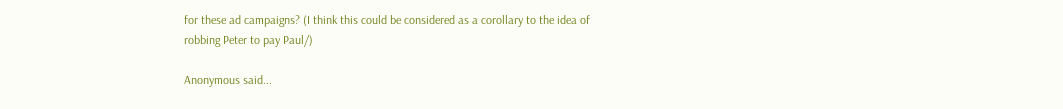for these ad campaigns? (I think this could be considered as a corollary to the idea of robbing Peter to pay Paul/)

Anonymous said...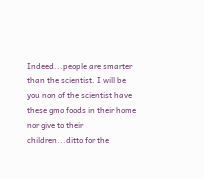Indeed...people are smarter than the scientist. I will be you non of the scientist have these gmo foods in their home nor give to their children...ditto for the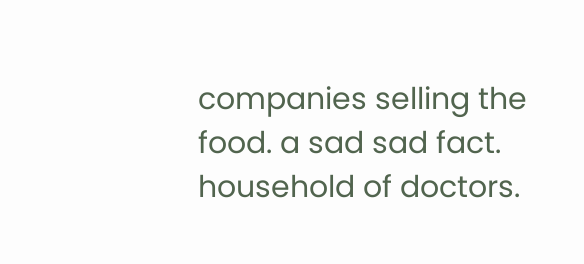companies selling the food. a sad sad fact. household of doctors.